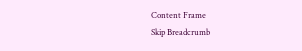Content Frame
Skip Breadcrumb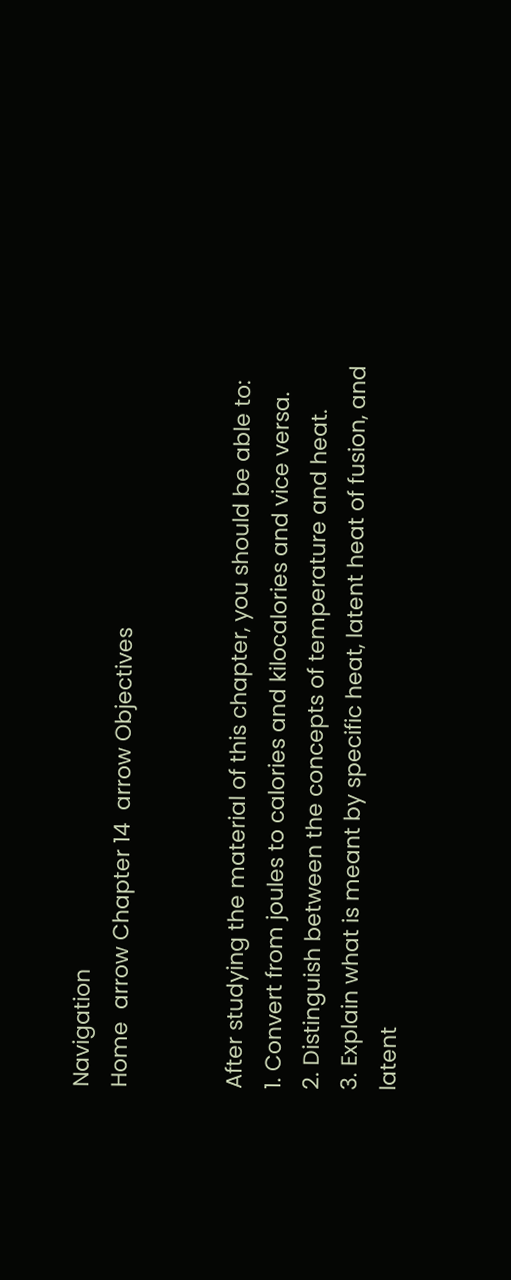Navigation
Home  arrow Chapter 14  arrow Objectives


After studying the material of this chapter, you should be able to:
1. Convert from joules to calories and kilocalories and vice versa.
2. Distinguish between the concepts of temperature and heat.
3. Explain what is meant by specific heat, latent heat of fusion, and latent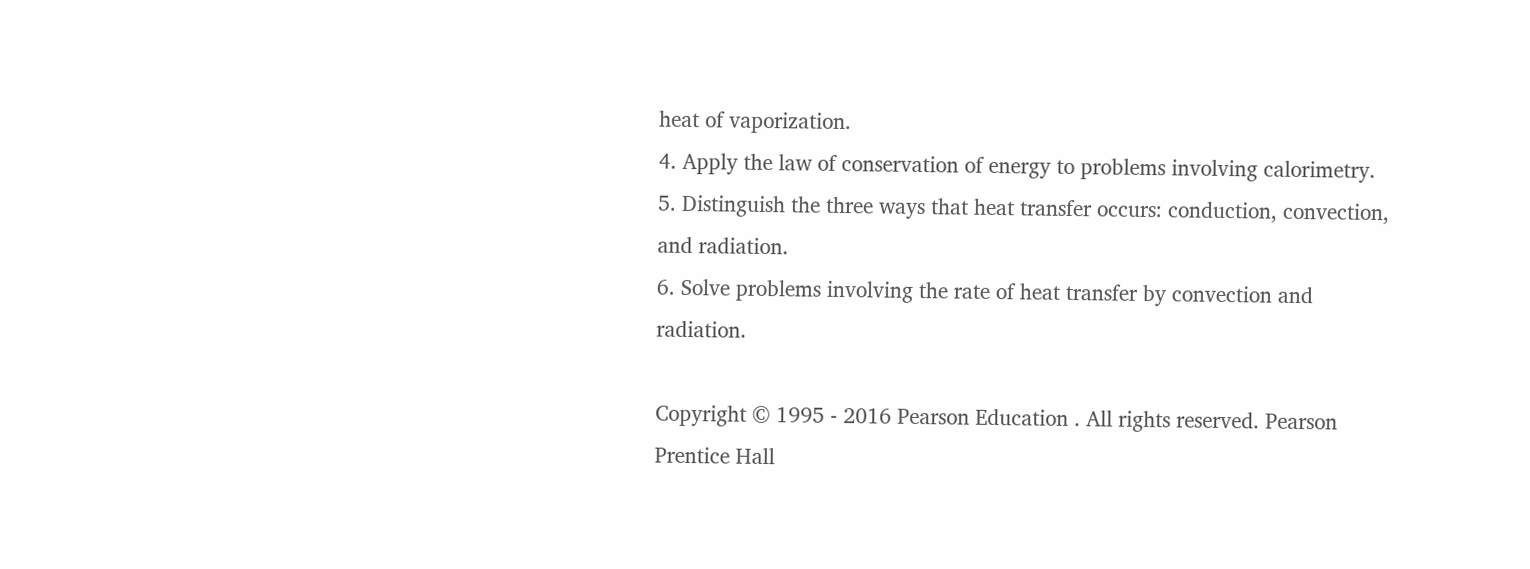heat of vaporization.
4. Apply the law of conservation of energy to problems involving calorimetry.
5. Distinguish the three ways that heat transfer occurs: conduction, convection, and radiation.
6. Solve problems involving the rate of heat transfer by convection and radiation.

Copyright © 1995 - 2016 Pearson Education . All rights reserved. Pearson Prentice Hall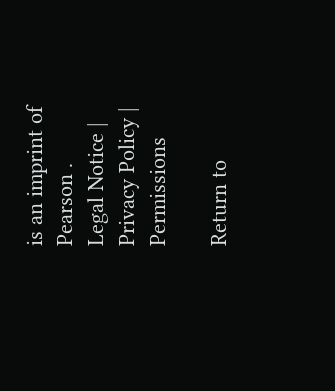is an imprint of Pearson .
Legal Notice | Privacy Policy | Permissions

Return to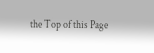the Top of this Page